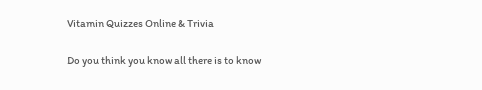Vitamin Quizzes Online & Trivia

Do you think you know all there is to know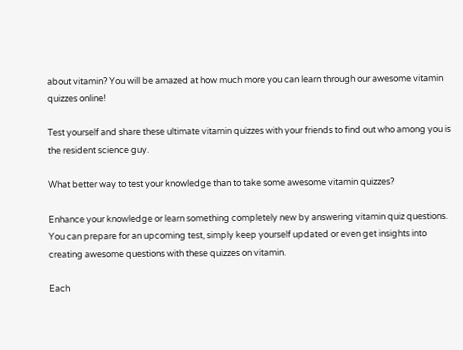about vitamin? You will be amazed at how much more you can learn through our awesome vitamin quizzes online!

Test yourself and share these ultimate vitamin quizzes with your friends to find out who among you is the resident science guy.

What better way to test your knowledge than to take some awesome vitamin quizzes?

Enhance your knowledge or learn something completely new by answering vitamin quiz questions. You can prepare for an upcoming test, simply keep yourself updated or even get insights into creating awesome questions with these quizzes on vitamin.

Each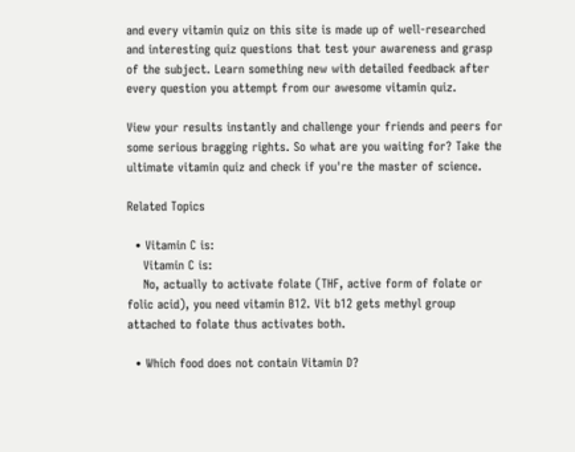and every vitamin quiz on this site is made up of well-researched and interesting quiz questions that test your awareness and grasp of the subject. Learn something new with detailed feedback after every question you attempt from our awesome vitamin quiz.

View your results instantly and challenge your friends and peers for some serious bragging rights. So what are you waiting for? Take the ultimate vitamin quiz and check if you're the master of science.

Related Topics

  • Vitamin C is:
    Vitamin C is:
    No, actually to activate folate (THF, active form of folate or folic acid), you need vitamin B12. Vit b12 gets methyl group attached to folate thus activates both.

  • Which food does not contain Vitamin D?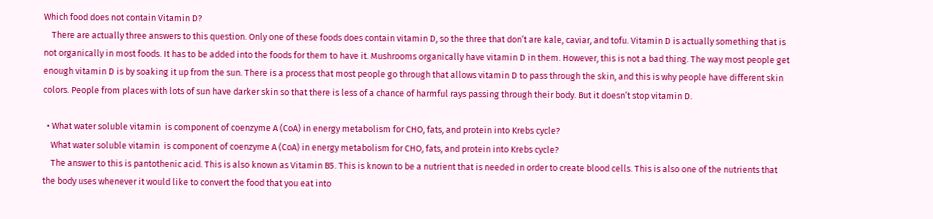Which food does not contain Vitamin D?
    There are actually three answers to this question. Only one of these foods does contain vitamin D, so the three that don’t are kale, caviar, and tofu. Vitamin D is actually something that is not organically in most foods. It has to be added into the foods for them to have it. Mushrooms organically have vitamin D in them. However, this is not a bad thing. The way most people get enough vitamin D is by soaking it up from the sun. There is a process that most people go through that allows vitamin D to pass through the skin, and this is why people have different skin colors. People from places with lots of sun have darker skin so that there is less of a chance of harmful rays passing through their body. But it doesn’t stop vitamin D.

  • What water soluble vitamin  is component of coenzyme A (CoA) in energy metabolism for CHO, fats, and protein into Krebs cycle?
    What water soluble vitamin  is component of coenzyme A (CoA) in energy metabolism for CHO, fats, and protein into Krebs cycle?
    The answer to this is pantothenic acid. This is also known as Vitamin B5. This is known to be a nutrient that is needed in order to create blood cells. This is also one of the nutrients that the body uses whenever it would like to convert the food that you eat into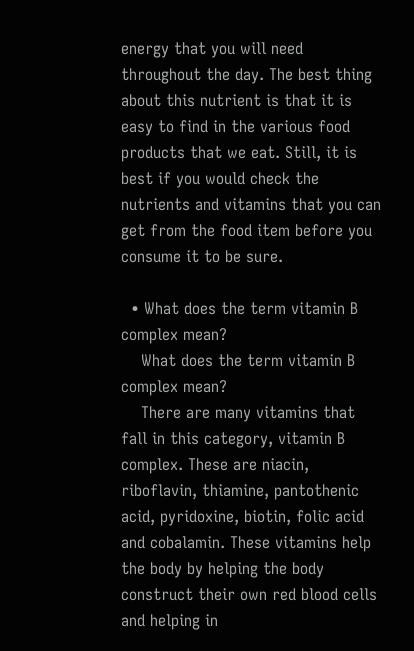energy that you will need throughout the day. The best thing about this nutrient is that it is easy to find in the various food products that we eat. Still, it is best if you would check the nutrients and vitamins that you can get from the food item before you consume it to be sure.

  • What does the term vitamin B complex mean?
    What does the term vitamin B complex mean?
    There are many vitamins that fall in this category, vitamin B complex. These are niacin, riboflavin, thiamine, pantothenic acid, pyridoxine, biotin, folic acid and cobalamin. These vitamins help the body by helping the body construct their own red blood cells and helping in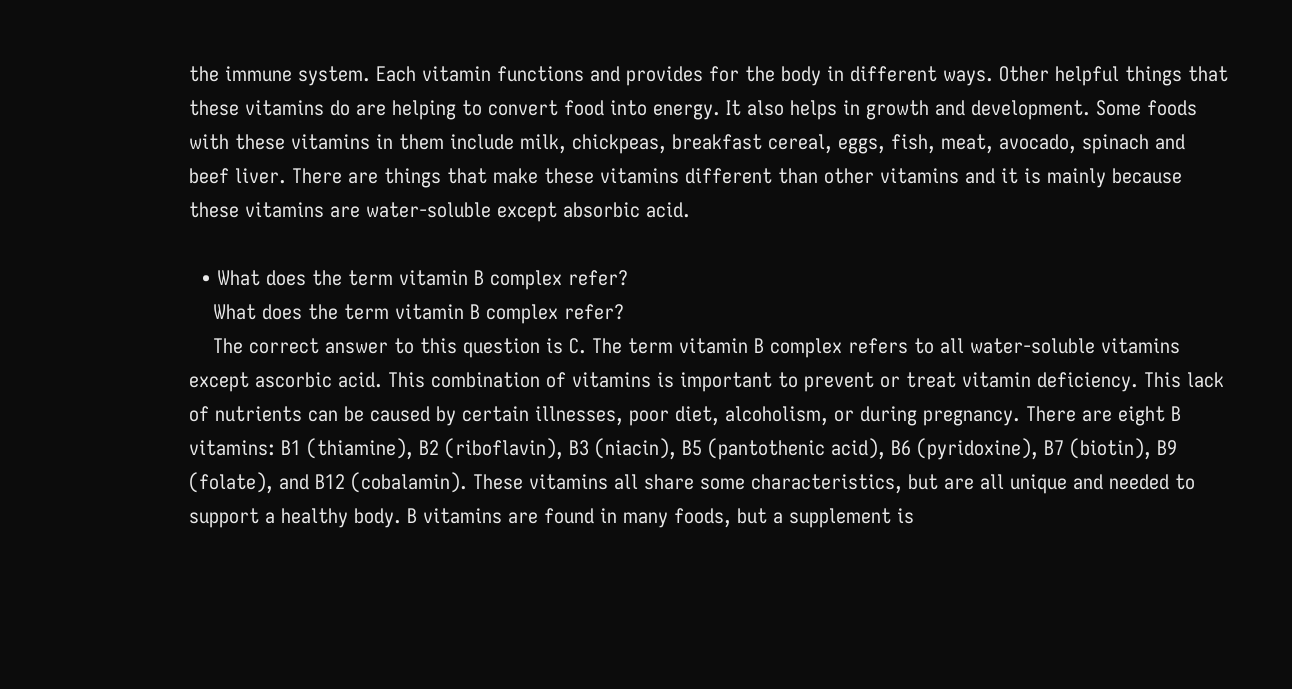the immune system. Each vitamin functions and provides for the body in different ways. Other helpful things that these vitamins do are helping to convert food into energy. It also helps in growth and development. Some foods with these vitamins in them include milk, chickpeas, breakfast cereal, eggs, fish, meat, avocado, spinach and beef liver. There are things that make these vitamins different than other vitamins and it is mainly because these vitamins are water-soluble except absorbic acid.

  • What does the term vitamin B complex refer?
    What does the term vitamin B complex refer?
    The correct answer to this question is C. The term vitamin B complex refers to all water-soluble vitamins except ascorbic acid. This combination of vitamins is important to prevent or treat vitamin deficiency. This lack of nutrients can be caused by certain illnesses, poor diet, alcoholism, or during pregnancy. There are eight B vitamins: B1 (thiamine), B2 (riboflavin), B3 (niacin), B5 (pantothenic acid), B6 (pyridoxine), B7 (biotin), B9 (folate), and B12 (cobalamin). These vitamins all share some characteristics, but are all unique and needed to support a healthy body. B vitamins are found in many foods, but a supplement is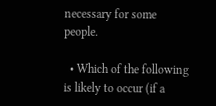necessary for some people.

  • Which of the following is likely to occur (if a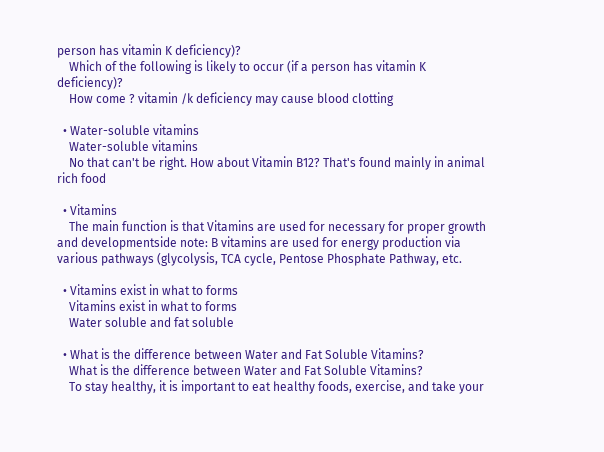person has vitamin K deficiency)?
    Which of the following is likely to occur (if a person has vitamin K deficiency)?
    How come ? vitamin /k deficiency may cause blood clotting

  • Water-soluble vitamins
    Water-soluble vitamins
    No that can't be right. How about Vitamin B12? That's found mainly in animal rich food

  • Vitamins
    The main function is that Vitamins are used for necessary for proper growth and developmentside note: B vitamins are used for energy production via various pathways (glycolysis, TCA cycle, Pentose Phosphate Pathway, etc.

  • Vitamins exist in what to forms
    Vitamins exist in what to forms
    Water soluble and fat soluble

  • What is the difference between Water and Fat Soluble Vitamins?
    What is the difference between Water and Fat Soluble Vitamins?
    To stay healthy, it is important to eat healthy foods, exercise, and take your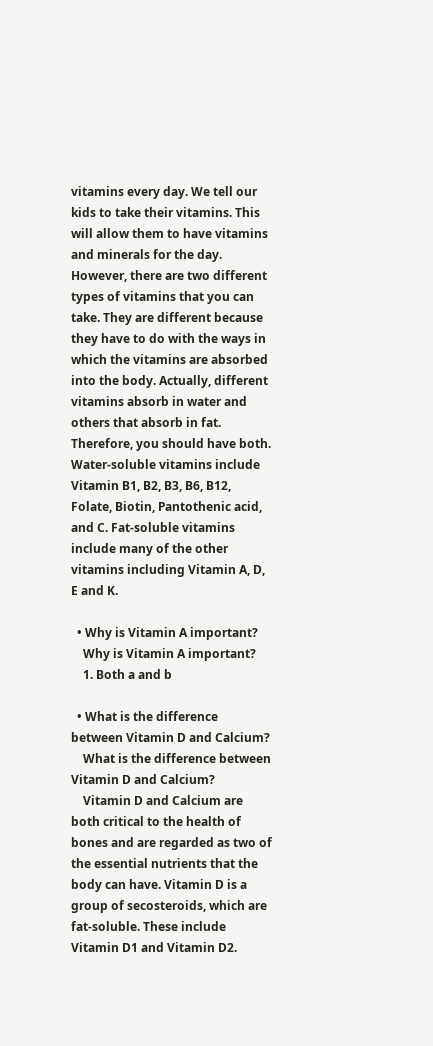vitamins every day. We tell our kids to take their vitamins. This will allow them to have vitamins and minerals for the day. However, there are two different types of vitamins that you can take. They are different because they have to do with the ways in which the vitamins are absorbed into the body. Actually, different vitamins absorb in water and others that absorb in fat. Therefore, you should have both. Water-soluble vitamins include Vitamin B1, B2, B3, B6, B12, Folate, Biotin, Pantothenic acid, and C. Fat-soluble vitamins include many of the other vitamins including Vitamin A, D, E and K.

  • Why is Vitamin A important?
    Why is Vitamin A important?
    1. Both a and b

  • What is the difference between Vitamin D and Calcium?
    What is the difference between Vitamin D and Calcium?
    Vitamin D and Calcium are both critical to the health of bones and are regarded as two of the essential nutrients that the body can have. Vitamin D is a group of secosteroids, which are fat-soluble. These include Vitamin D1 and Vitamin D2.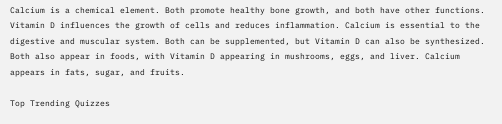Calcium is a chemical element. Both promote healthy bone growth, and both have other functions. Vitamin D influences the growth of cells and reduces inflammation. Calcium is essential to the digestive and muscular system. Both can be supplemented, but Vitamin D can also be synthesized. Both also appear in foods, with Vitamin D appearing in mushrooms, eggs, and liver. Calcium appears in fats, sugar, and fruits.

Top Trending Quizzes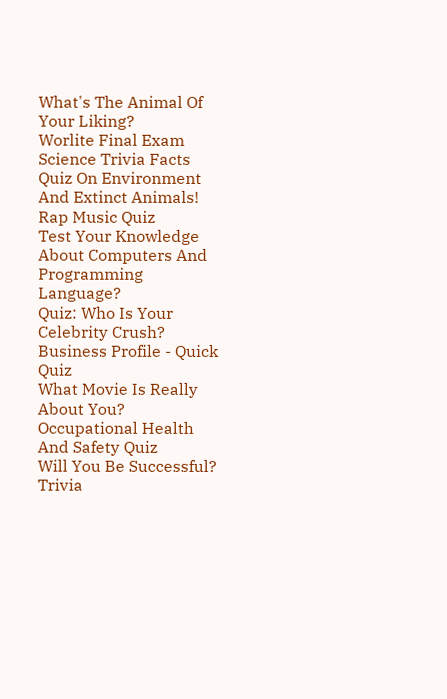What's The Animal Of Your Liking?
Worlite Final Exam
Science Trivia Facts Quiz On Environment And Extinct Animals!
Rap Music Quiz
Test Your Knowledge About Computers And Programming Language?
Quiz: Who Is Your Celebrity Crush?
Business Profile - Quick Quiz
What Movie Is Really About You?
Occupational Health And Safety Quiz
Will You Be Successful?
Trivia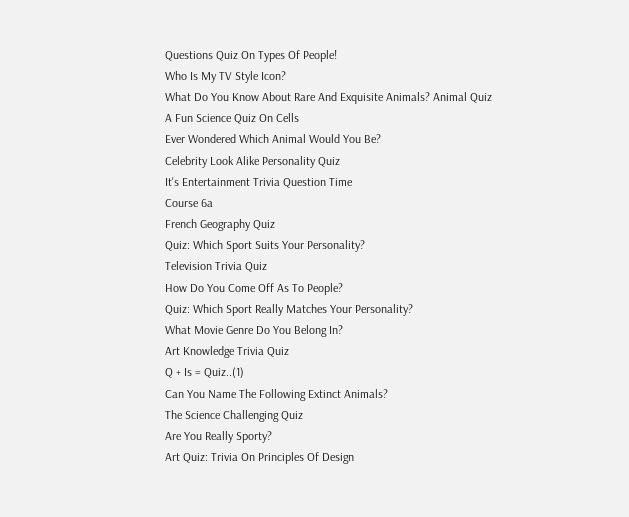Questions Quiz On Types Of People!
Who Is My TV Style Icon?
What Do You Know About Rare And Exquisite Animals? Animal Quiz
A Fun Science Quiz On Cells
Ever Wondered Which Animal Would You Be?
Celebrity Look Alike Personality Quiz
It's Entertainment Trivia Question Time
Course 6a
French Geography Quiz
Quiz: Which Sport Suits Your Personality?
Television Trivia Quiz
How Do You Come Off As To People?
Quiz: Which Sport Really Matches Your Personality?
What Movie Genre Do You Belong In?
Art Knowledge Trivia Quiz
Q + Is = Quiz..(1)
Can You Name The Following Extinct Animals?
The Science Challenging Quiz
Are You Really Sporty?
Art Quiz: Trivia On Principles Of Design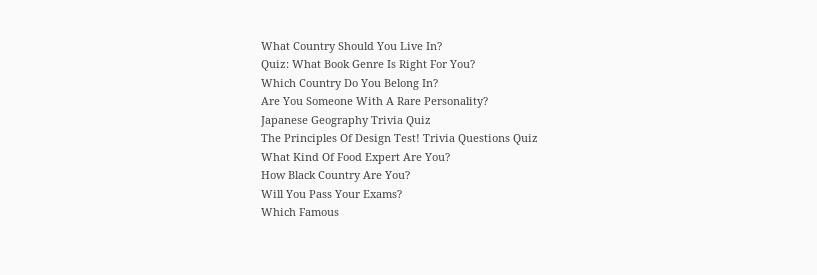What Country Should You Live In?
Quiz: What Book Genre Is Right For You?
Which Country Do You Belong In?
Are You Someone With A Rare Personality?
Japanese Geography Trivia Quiz
The Principles Of Design Test! Trivia Questions Quiz
What Kind Of Food Expert Are You?
How Black Country Are You?
Will You Pass Your Exams?
Which Famous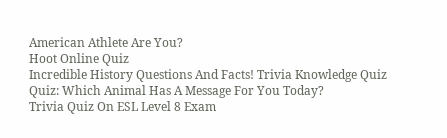American Athlete Are You?
Hoot Online Quiz
Incredible History Questions And Facts! Trivia Knowledge Quiz
Quiz: Which Animal Has A Message For You Today?
Trivia Quiz On ESL Level 8 Exam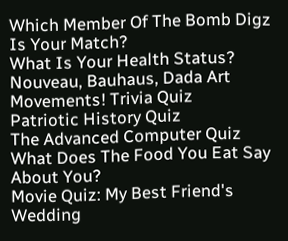Which Member Of The Bomb Digz Is Your Match?
What Is Your Health Status?
Nouveau, Bauhaus, Dada Art Movements! Trivia Quiz
Patriotic History Quiz
The Advanced Computer Quiz
What Does The Food You Eat Say About You?
Movie Quiz: My Best Friend's Wedding